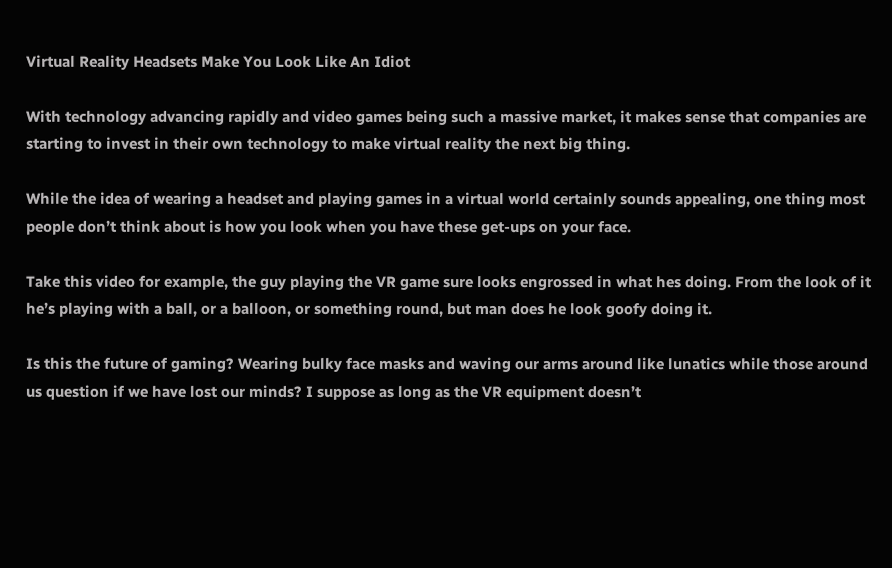Virtual Reality Headsets Make You Look Like An Idiot

With technology advancing rapidly and video games being such a massive market, it makes sense that companies are starting to invest in their own technology to make virtual reality the next big thing.

While the idea of wearing a headset and playing games in a virtual world certainly sounds appealing, one thing most people don’t think about is how you look when you have these get-ups on your face.

Take this video for example, the guy playing the VR game sure looks engrossed in what hes doing. From the look of it he’s playing with a ball, or a balloon, or something round, but man does he look goofy doing it.

Is this the future of gaming? Wearing bulky face masks and waving our arms around like lunatics while those around us question if we have lost our minds? I suppose as long as the VR equipment doesn’t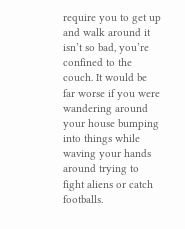require you to get up and walk around it isn’t so bad, you’re confined to the couch. It would be far worse if you were wandering around your house bumping into things while waving your hands around trying to fight aliens or catch footballs.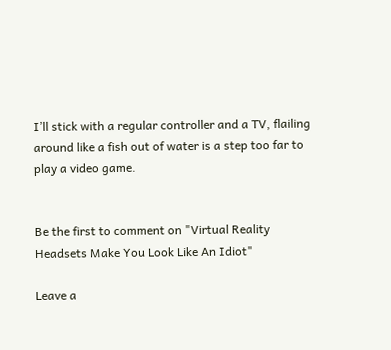I’ll stick with a regular controller and a TV, flailing around like a fish out of water is a step too far to play a video game.


Be the first to comment on "Virtual Reality Headsets Make You Look Like An Idiot"

Leave a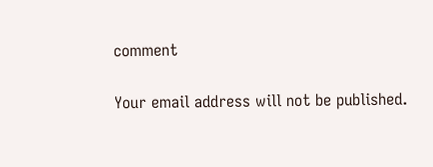comment

Your email address will not be published.